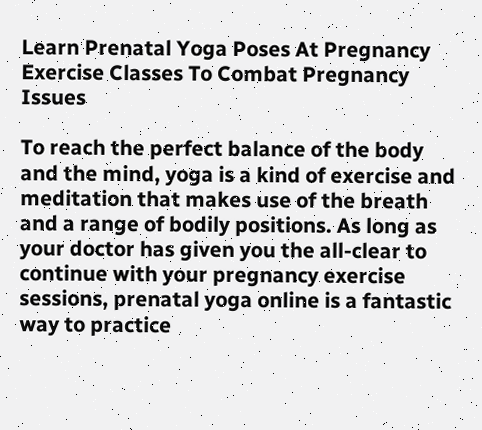Learn Prenatal Yoga Poses At Pregnancy Exercise Classes To Combat Pregnancy Issues

To reach the perfect balance of the body and the mind, yoga is a kind of exercise and meditation that makes use of the breath and a range of bodily positions. As long as your doctor has given you the all-clear to continue with your pregnancy exercise sessions, prenatal yoga online is a fantastic way to practice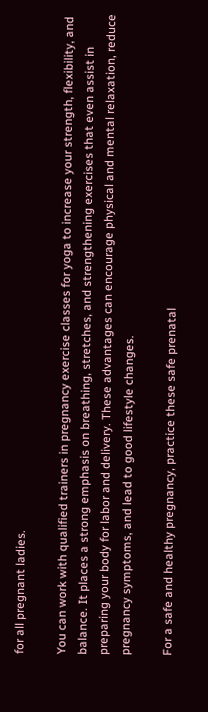for all pregnant ladies.

You can work with qualified trainers in pregnancy exercise classes for yoga to increase your strength, flexibility, and balance. It places a strong emphasis on breathing, stretches, and strengthening exercises that even assist in preparing your body for labor and delivery. These advantages can encourage physical and mental relaxation, reduce pregnancy symptoms, and lead to good lifestyle changes.

For a safe and healthy pregnancy, practice these safe prenatal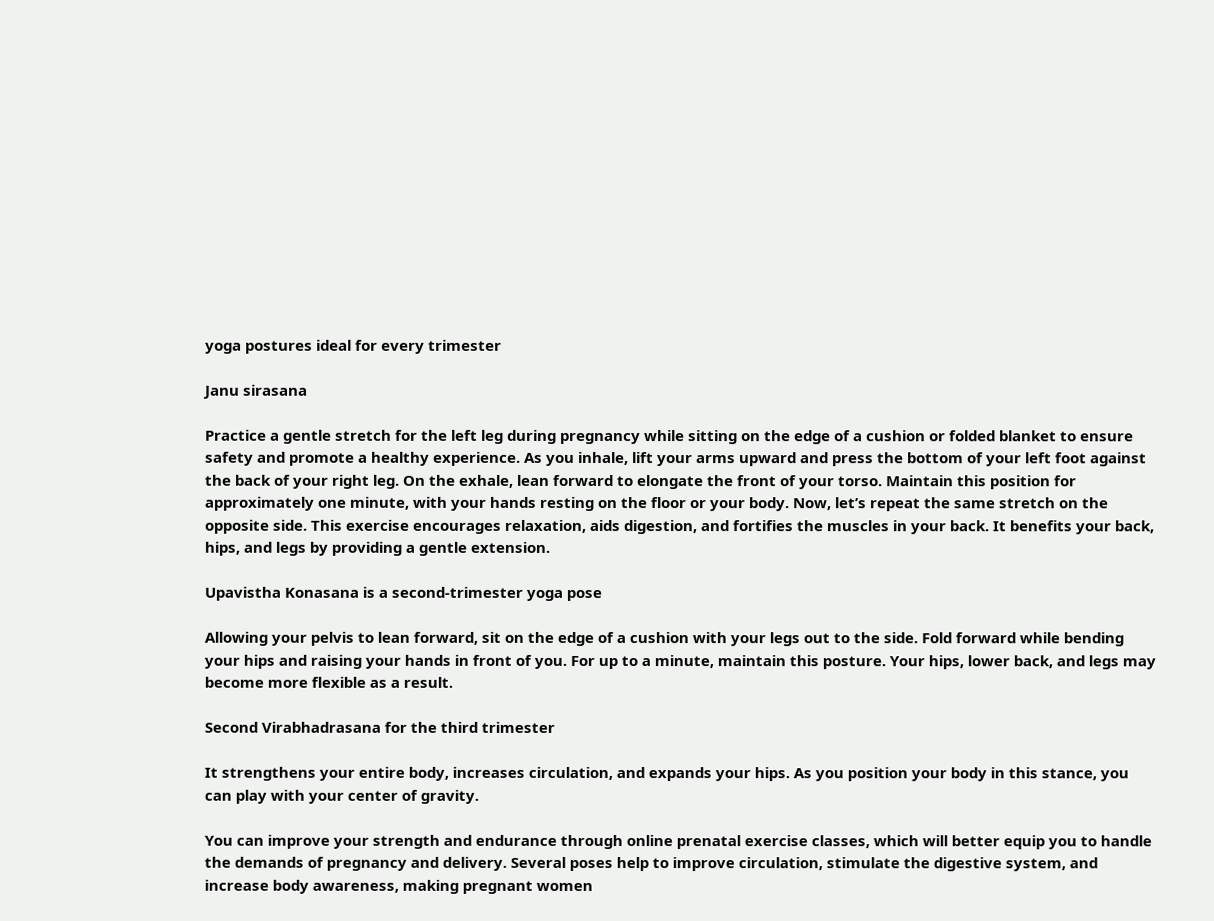yoga postures ideal for every trimester

Janu sirasana

Practice a gentle stretch for the left leg during pregnancy while sitting on the edge of a cushion or folded blanket to ensure safety and promote a healthy experience. As you inhale, lift your arms upward and press the bottom of your left foot against the back of your right leg. On the exhale, lean forward to elongate the front of your torso. Maintain this position for approximately one minute, with your hands resting on the floor or your body. Now, let’s repeat the same stretch on the opposite side. This exercise encourages relaxation, aids digestion, and fortifies the muscles in your back. It benefits your back, hips, and legs by providing a gentle extension.

Upavistha Konasana is a second-trimester yoga pose

Allowing your pelvis to lean forward, sit on the edge of a cushion with your legs out to the side. Fold forward while bending your hips and raising your hands in front of you. For up to a minute, maintain this posture. Your hips, lower back, and legs may become more flexible as a result.

Second Virabhadrasana for the third trimester

It strengthens your entire body, increases circulation, and expands your hips. As you position your body in this stance, you can play with your center of gravity.

You can improve your strength and endurance through online prenatal exercise classes, which will better equip you to handle the demands of pregnancy and delivery. Several poses help to improve circulation, stimulate the digestive system, and increase body awareness, making pregnant women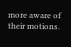more aware of their motions.